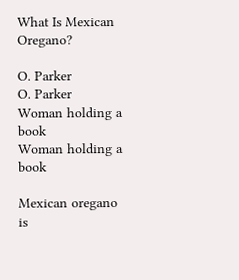What Is Mexican Oregano?

O. Parker
O. Parker
Woman holding a book
Woman holding a book

Mexican oregano is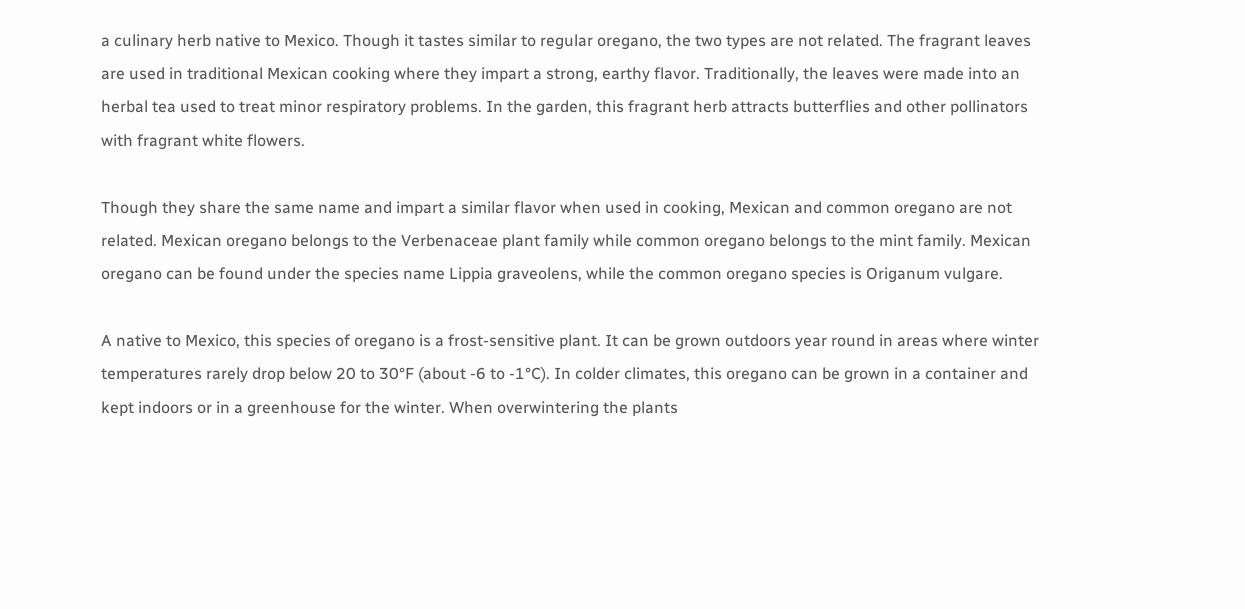a culinary herb native to Mexico. Though it tastes similar to regular oregano, the two types are not related. The fragrant leaves are used in traditional Mexican cooking where they impart a strong, earthy flavor. Traditionally, the leaves were made into an herbal tea used to treat minor respiratory problems. In the garden, this fragrant herb attracts butterflies and other pollinators with fragrant white flowers.

Though they share the same name and impart a similar flavor when used in cooking, Mexican and common oregano are not related. Mexican oregano belongs to the Verbenaceae plant family while common oregano belongs to the mint family. Mexican oregano can be found under the species name Lippia graveolens, while the common oregano species is Origanum vulgare.

A native to Mexico, this species of oregano is a frost-sensitive plant. It can be grown outdoors year round in areas where winter temperatures rarely drop below 20 to 30°F (about -6 to -1°C). In colder climates, this oregano can be grown in a container and kept indoors or in a greenhouse for the winter. When overwintering the plants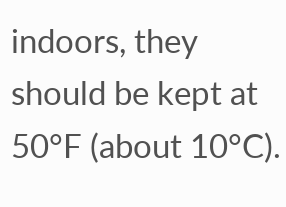indoors, they should be kept at 50°F (about 10°C).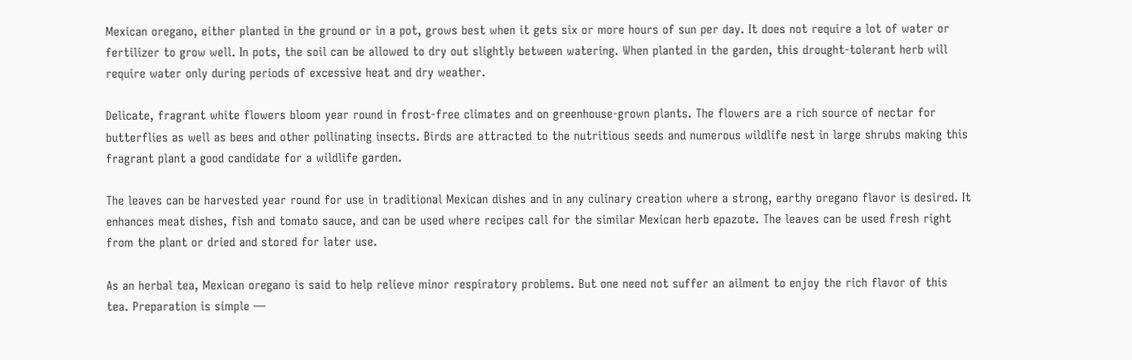Mexican oregano, either planted in the ground or in a pot, grows best when it gets six or more hours of sun per day. It does not require a lot of water or fertilizer to grow well. In pots, the soil can be allowed to dry out slightly between watering. When planted in the garden, this drought-tolerant herb will require water only during periods of excessive heat and dry weather.

Delicate, fragrant white flowers bloom year round in frost-free climates and on greenhouse-grown plants. The flowers are a rich source of nectar for butterflies as well as bees and other pollinating insects. Birds are attracted to the nutritious seeds and numerous wildlife nest in large shrubs making this fragrant plant a good candidate for a wildlife garden.

The leaves can be harvested year round for use in traditional Mexican dishes and in any culinary creation where a strong, earthy oregano flavor is desired. It enhances meat dishes, fish and tomato sauce, and can be used where recipes call for the similar Mexican herb epazote. The leaves can be used fresh right from the plant or dried and stored for later use.

As an herbal tea, Mexican oregano is said to help relieve minor respiratory problems. But one need not suffer an ailment to enjoy the rich flavor of this tea. Preparation is simple —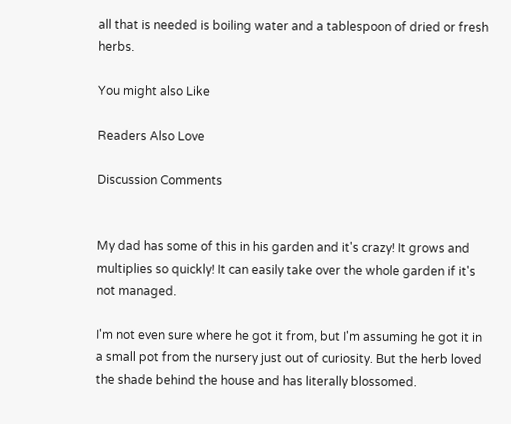all that is needed is boiling water and a tablespoon of dried or fresh herbs.

You might also Like

Readers Also Love

Discussion Comments


My dad has some of this in his garden and it's crazy! It grows and multiplies so quickly! It can easily take over the whole garden if it's not managed.

I'm not even sure where he got it from, but I'm assuming he got it in a small pot from the nursery just out of curiosity. But the herb loved the shade behind the house and has literally blossomed.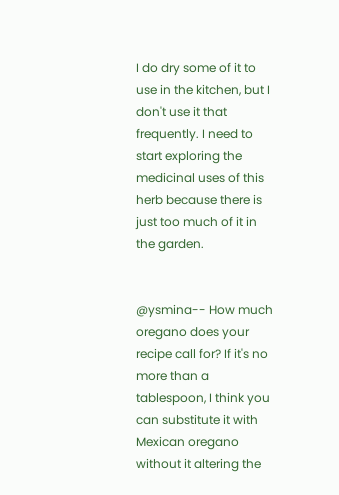I do dry some of it to use in the kitchen, but I don't use it that frequently. I need to start exploring the medicinal uses of this herb because there is just too much of it in the garden.


@ysmina-- How much oregano does your recipe call for? If it's no more than a tablespoon, I think you can substitute it with Mexican oregano without it altering the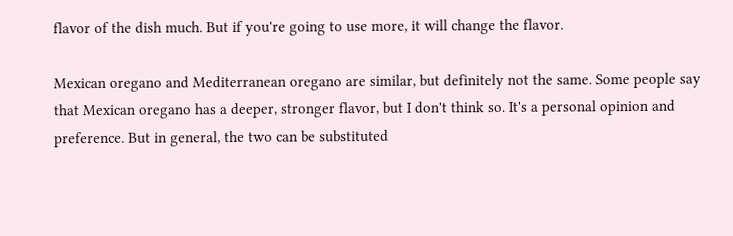flavor of the dish much. But if you're going to use more, it will change the flavor.

Mexican oregano and Mediterranean oregano are similar, but definitely not the same. Some people say that Mexican oregano has a deeper, stronger flavor, but I don't think so. It's a personal opinion and preference. But in general, the two can be substituted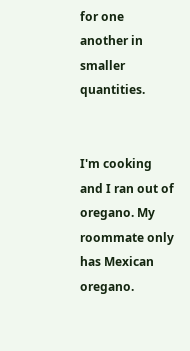for one another in smaller quantities.


I'm cooking and I ran out of oregano. My roommate only has Mexican oregano.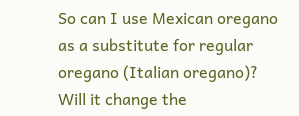So can I use Mexican oregano as a substitute for regular oregano (Italian oregano)? Will it change the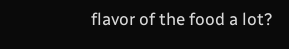flavor of the food a lot?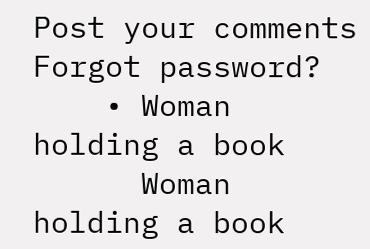Post your comments
Forgot password?
    • Woman holding a book
      Woman holding a book